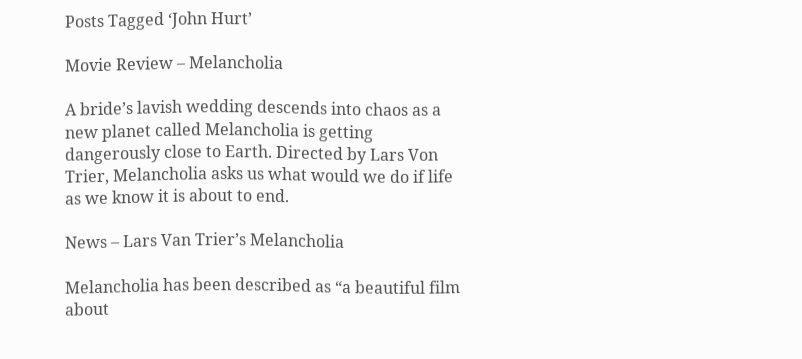Posts Tagged ‘John Hurt’

Movie Review – Melancholia

A bride’s lavish wedding descends into chaos as a new planet called Melancholia is getting dangerously close to Earth. Directed by Lars Von Trier, Melancholia asks us what would we do if life as we know it is about to end.

News – Lars Van Trier’s Melancholia

Melancholia has been described as “a beautiful film about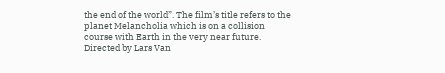the end of the world”. The film’s title refers to the planet Melancholia which is on a collision course with Earth in the very near future. Directed by Lars Van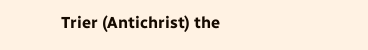Trier (Antichrist) the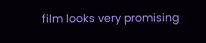film looks very promising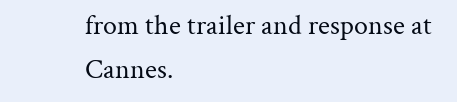from the trailer and response at Cannes.